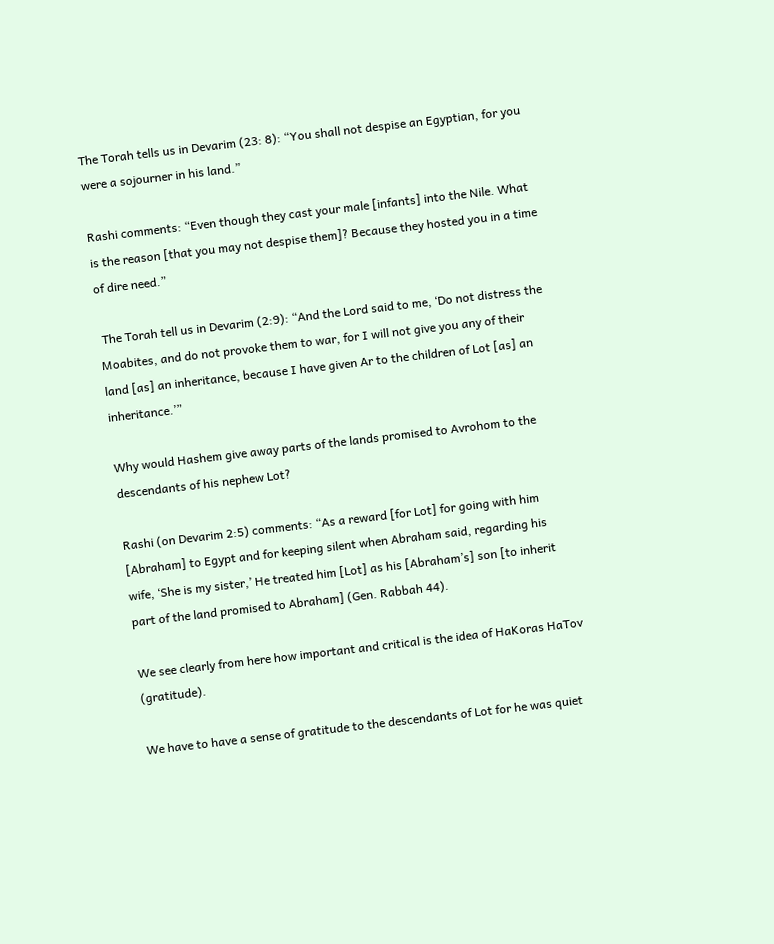The Torah tells us in Devarim (23: 8): “You shall not despise an Egyptian, for you were a sojourner in his land.”

Rashi comments: “Even though they cast your male [infants] into the Nile. What is the reason [that you may not despise them]? Because they hosted you in a time of dire need.”

 The Torah tell us in Devarim (2:9): “And the Lord said to me, ‘Do not distress the Moabites, and do not provoke them to war, for I will not give you any of their land [as] an inheritance, because I have given Ar to the children of Lot [as] an inheritance.’”

Why would Hashem give away parts of the lands promised to Avrohom to the descendants of his nephew Lot?

Rashi (on Devarim 2:5) comments: “As a reward [for Lot] for going with him [Abraham] to Egypt and for keeping silent when Abraham said, regarding his wife, ‘She is my sister,’ He treated him [Lot] as his [Abraham’s] son [to inherit part of the land promised to Abraham] (Gen. Rabbah 44).

We see clearly from here how important and critical is the idea of HaKoras HaTov (gratitude).

We have to have a sense of gratitude to the descendants of Lot for he was quiet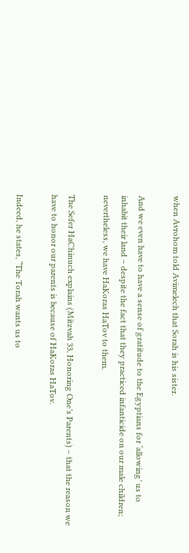when Avrohom told Avimelech that Sorah is his sister.

And we even have to have a sense of gratitude to the Egyptians for ‘allowing’ us to inhabit their land – despite the fact that they practiced infanticide on our male children; nevertheless, we have HaKoras HaTov to them.

The Sefer HaChinuch explains (Mitzvah 33, Honoring One’s Parents) – that the reason we have to honor our parents is because of HaKoras HaTov.

Indeed, he states, “The Torah wants us to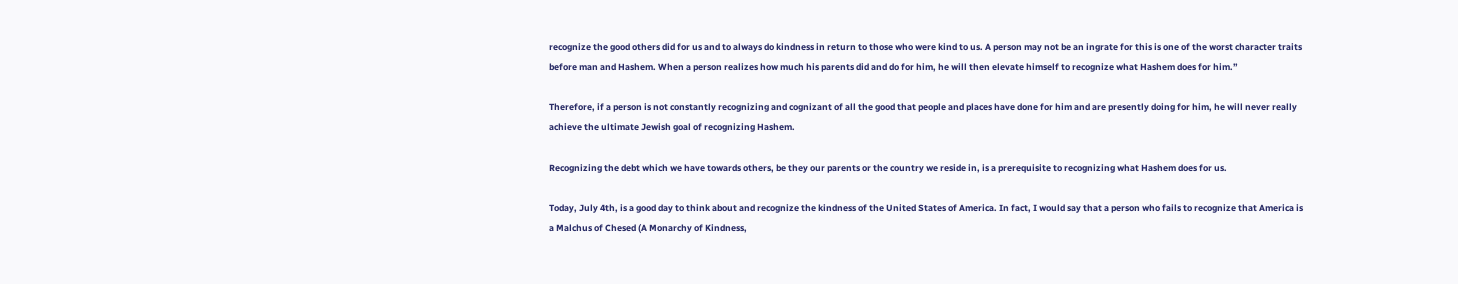recognize the good others did for us and to always do kindness in return to those who were kind to us. A person may not be an ingrate for this is one of the worst character traits before man and Hashem. When a person realizes how much his parents did and do for him, he will then elevate himself to recognize what Hashem does for him.”

Therefore, if a person is not constantly recognizing and cognizant of all the good that people and places have done for him and are presently doing for him, he will never really achieve the ultimate Jewish goal of recognizing Hashem.

Recognizing the debt which we have towards others, be they our parents or the country we reside in, is a prerequisite to recognizing what Hashem does for us.

Today, July 4th, is a good day to think about and recognize the kindness of the United States of America. In fact, I would say that a person who fails to recognize that America is a Malchus of Chesed (A Monarchy of Kindness,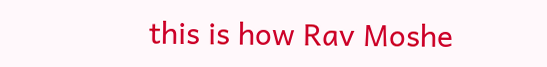this is how Rav Moshe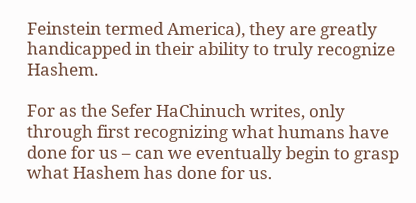Feinstein termed America), they are greatly handicapped in their ability to truly recognize Hashem.

For as the Sefer HaChinuch writes, only through first recognizing what humans have done for us – can we eventually begin to grasp what Hashem has done for us.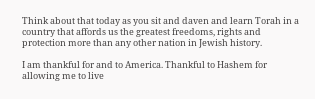Think about that today as you sit and daven and learn Torah in a country that affords us the greatest freedoms, rights and protection more than any other nation in Jewish history.

I am thankful for and to America. Thankful to Hashem for allowing me to live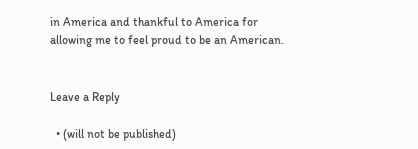in America and thankful to America for allowing me to feel proud to be an American.


Leave a Reply

  • (will not be published)